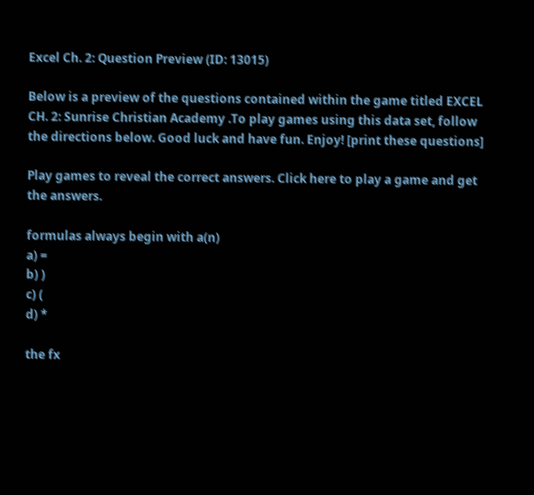Excel Ch. 2: Question Preview (ID: 13015)

Below is a preview of the questions contained within the game titled EXCEL CH. 2: Sunrise Christian Academy .To play games using this data set, follow the directions below. Good luck and have fun. Enjoy! [print these questions]

Play games to reveal the correct answers. Click here to play a game and get the answers.

formulas always begin with a(n)
a) =
b) )
c) (
d) *

the fx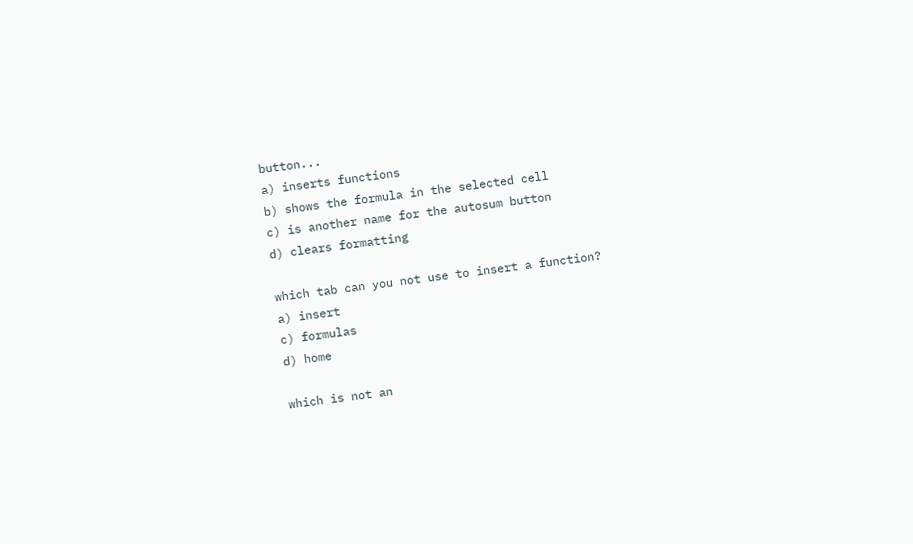button...
a) inserts functions
b) shows the formula in the selected cell
c) is another name for the autosum button
d) clears formatting

which tab can you not use to insert a function?
a) insert
c) formulas
d) home

which is not an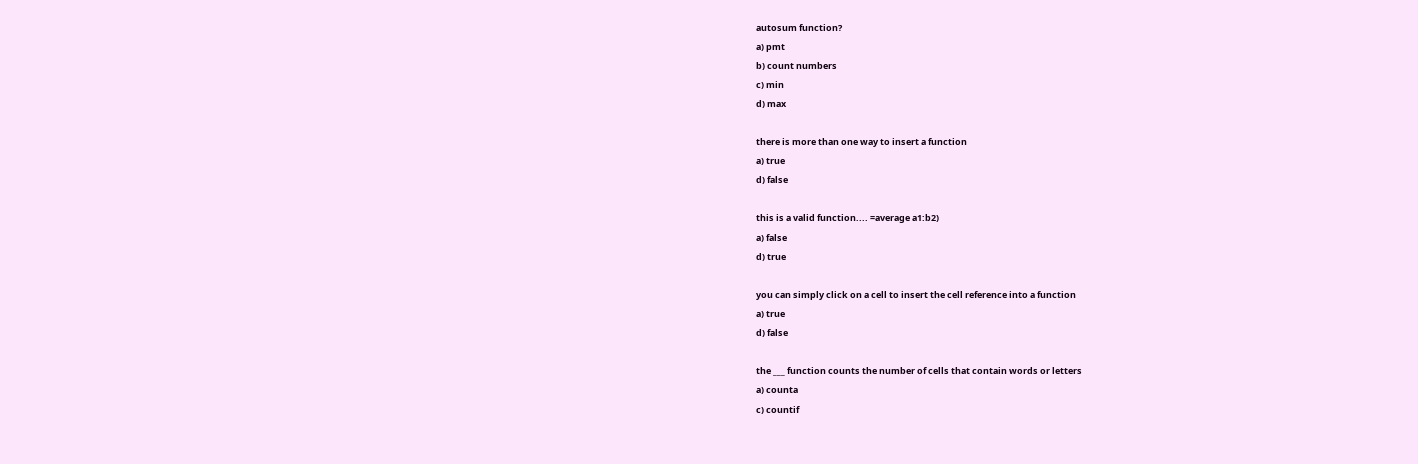autosum function?
a) pmt
b) count numbers
c) min
d) max

there is more than one way to insert a function
a) true
d) false

this is a valid function.... =average a1:b2)
a) false
d) true

you can simply click on a cell to insert the cell reference into a function
a) true
d) false

the ___ function counts the number of cells that contain words or letters
a) counta
c) countif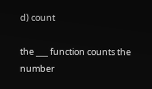d) count

the ___ function counts the number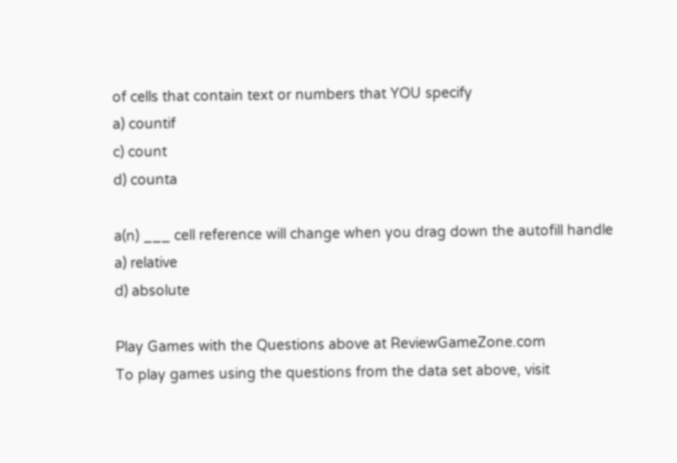of cells that contain text or numbers that YOU specify
a) countif
c) count
d) counta

a(n) ___ cell reference will change when you drag down the autofill handle
a) relative
d) absolute

Play Games with the Questions above at ReviewGameZone.com
To play games using the questions from the data set above, visit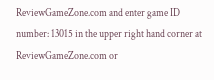ReviewGameZone.com and enter game ID number: 13015 in the upper right hand corner at ReviewGameZone.com or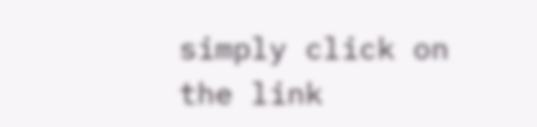simply click on the link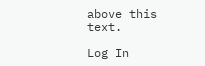above this text.

Log In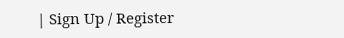| Sign Up / Register